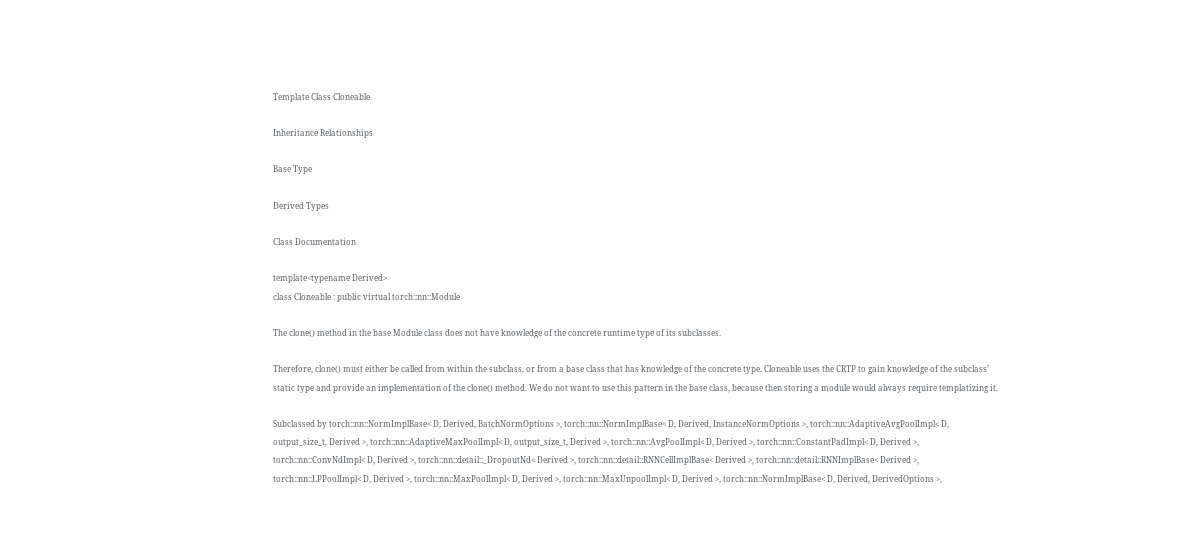Template Class Cloneable

Inheritance Relationships

Base Type

Derived Types

Class Documentation

template<typename Derived>
class Cloneable : public virtual torch::nn::Module

The clone() method in the base Module class does not have knowledge of the concrete runtime type of its subclasses.

Therefore, clone() must either be called from within the subclass, or from a base class that has knowledge of the concrete type. Cloneable uses the CRTP to gain knowledge of the subclass’ static type and provide an implementation of the clone() method. We do not want to use this pattern in the base class, because then storing a module would always require templatizing it.

Subclassed by torch::nn::NormImplBase< D, Derived, BatchNormOptions >, torch::nn::NormImplBase< D, Derived, InstanceNormOptions >, torch::nn::AdaptiveAvgPoolImpl< D, output_size_t, Derived >, torch::nn::AdaptiveMaxPoolImpl< D, output_size_t, Derived >, torch::nn::AvgPoolImpl< D, Derived >, torch::nn::ConstantPadImpl< D, Derived >, torch::nn::ConvNdImpl< D, Derived >, torch::nn::detail::_DropoutNd< Derived >, torch::nn::detail::RNNCellImplBase< Derived >, torch::nn::detail::RNNImplBase< Derived >, torch::nn::LPPoolImpl< D, Derived >, torch::nn::MaxPoolImpl< D, Derived >, torch::nn::MaxUnpoolImpl< D, Derived >, torch::nn::NormImplBase< D, Derived, DerivedOptions >,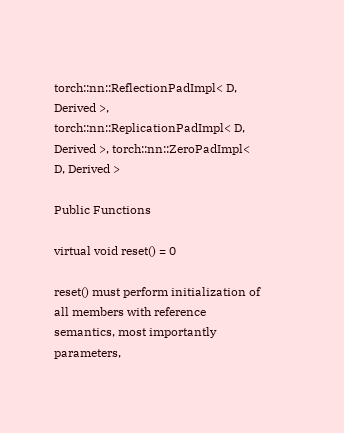torch::nn::ReflectionPadImpl< D, Derived >, torch::nn::ReplicationPadImpl< D, Derived >, torch::nn::ZeroPadImpl< D, Derived >

Public Functions

virtual void reset() = 0

reset() must perform initialization of all members with reference semantics, most importantly parameters,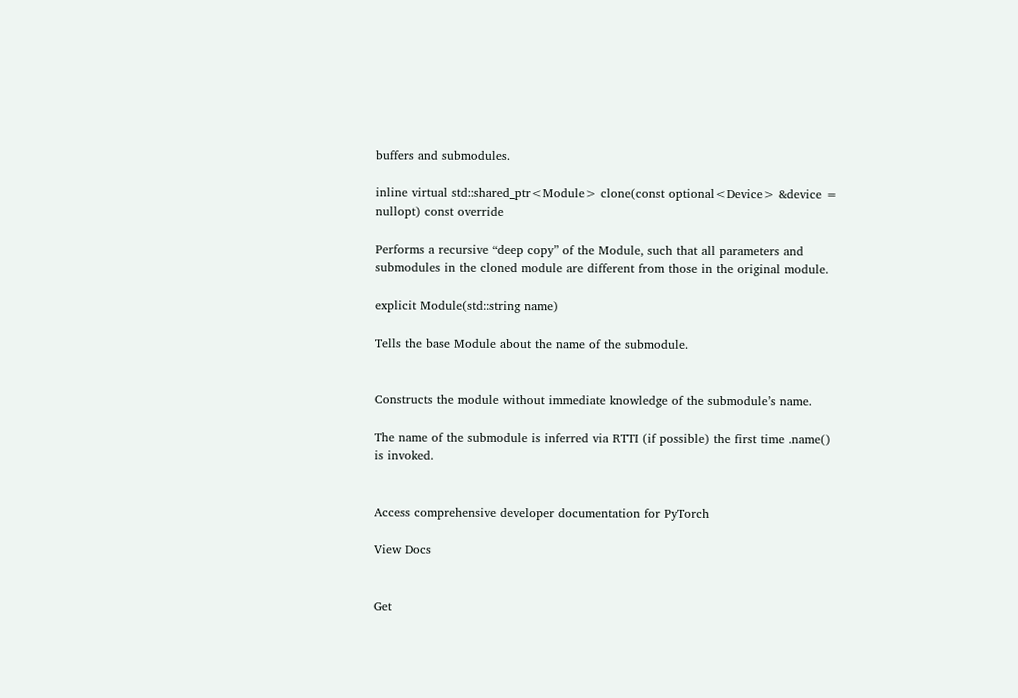buffers and submodules.

inline virtual std::shared_ptr<Module> clone(const optional<Device> &device = nullopt) const override

Performs a recursive “deep copy” of the Module, such that all parameters and submodules in the cloned module are different from those in the original module.

explicit Module(std::string name)

Tells the base Module about the name of the submodule.


Constructs the module without immediate knowledge of the submodule’s name.

The name of the submodule is inferred via RTTI (if possible) the first time .name() is invoked.


Access comprehensive developer documentation for PyTorch

View Docs


Get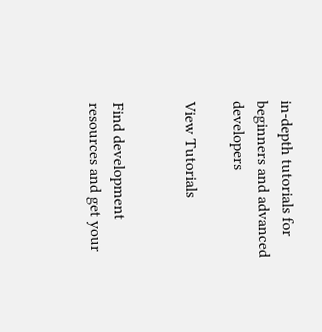in-depth tutorials for beginners and advanced developers

View Tutorials


Find development resources and get your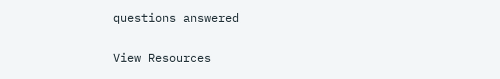questions answered

View Resources